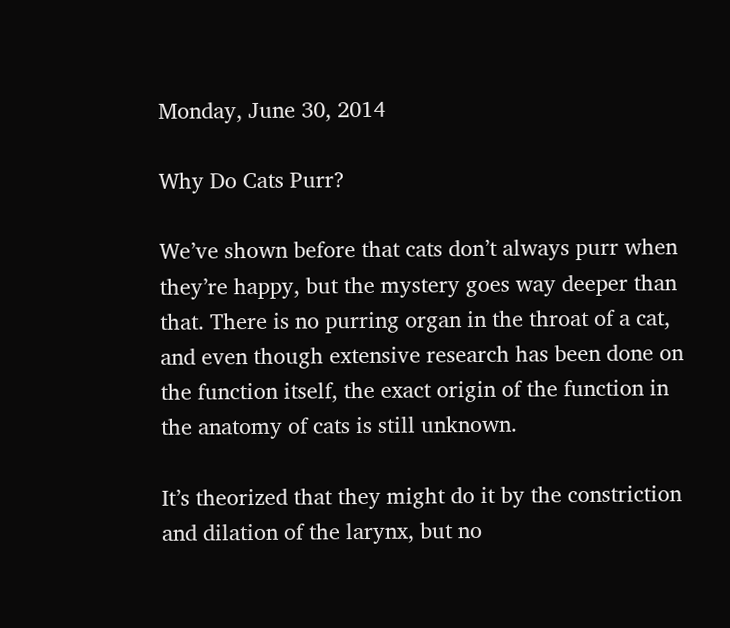Monday, June 30, 2014

Why Do Cats Purr?

We’ve shown before that cats don’t always purr when they’re happy, but the mystery goes way deeper than that. There is no purring organ in the throat of a cat, and even though extensive research has been done on the function itself, the exact origin of the function in the anatomy of cats is still unknown.

It’s theorized that they might do it by the constriction and dilation of the larynx, but no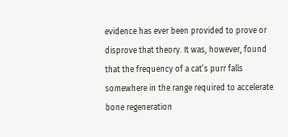evidence has ever been provided to prove or disprove that theory. It was, however, found that the frequency of a cat’s purr falls somewhere in the range required to accelerate bone regeneration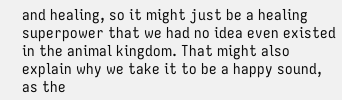and healing, so it might just be a healing superpower that we had no idea even existed in the animal kingdom. That might also explain why we take it to be a happy sound, as the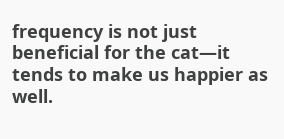frequency is not just beneficial for the cat—it tends to make us happier as well.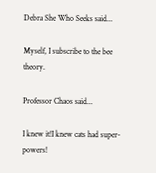Debra She Who Seeks said...

Myself, I subscribe to the bee theory.

Professor Chaos said...

I knew it!I knew cats had super-powers!